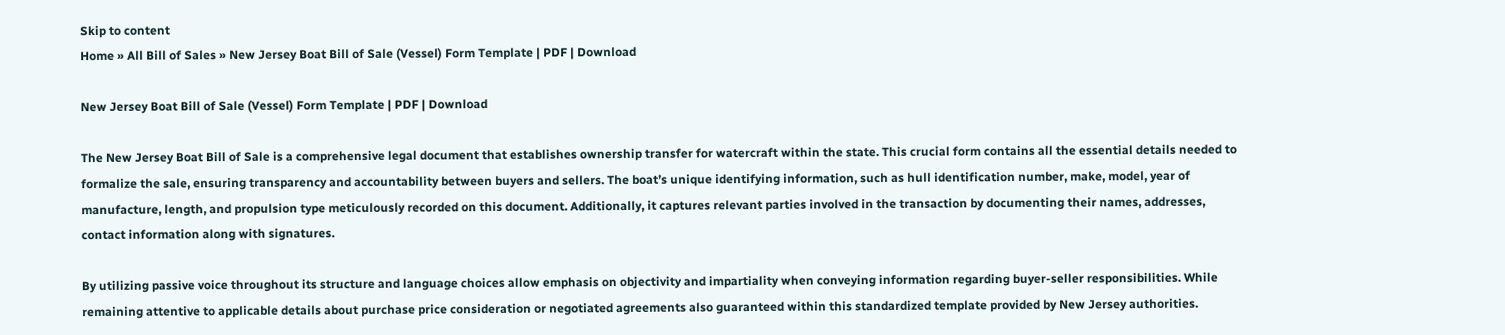Skip to content
Home » All Bill of Sales » New Jersey Boat Bill of Sale (Vessel) Form Template | PDF | Download

New Jersey Boat Bill of Sale (Vessel) Form Template | PDF | Download

The New Jersey Boat Bill of Sale is a comprehensive legal document that establishes ownership transfer for watercraft within the state. This crucial form contains all the essential details needed to formalize the sale, ensuring transparency and accountability between buyers and sellers. The boat’s unique identifying information, such as hull identification number, make, model, year of manufacture, length, and propulsion type meticulously recorded on this document. Additionally, it captures relevant parties involved in the transaction by documenting their names, addresses, contact information along with signatures.

By utilizing passive voice throughout its structure and language choices allow emphasis on objectivity and impartiality when conveying information regarding buyer-seller responsibilities. While remaining attentive to applicable details about purchase price consideration or negotiated agreements also guaranteed within this standardized template provided by New Jersey authorities.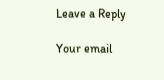Leave a Reply

Your email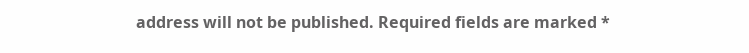address will not be published. Required fields are marked *